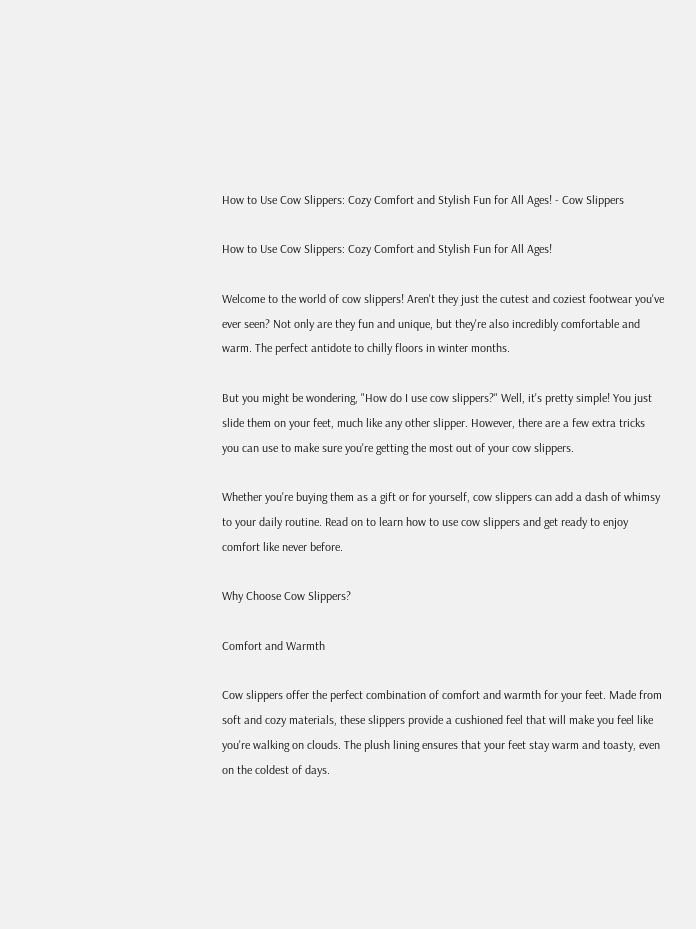How to Use Cow Slippers: Cozy Comfort and Stylish Fun for All Ages! - Cow Slippers

How to Use Cow Slippers: Cozy Comfort and Stylish Fun for All Ages!

Welcome to the world of cow slippers! Aren't they just the cutest and coziest footwear you've ever seen? Not only are they fun and unique, but they're also incredibly comfortable and warm. The perfect antidote to chilly floors in winter months.

But you might be wondering, "How do I use cow slippers?" Well, it's pretty simple! You just slide them on your feet, much like any other slipper. However, there are a few extra tricks you can use to make sure you're getting the most out of your cow slippers.

Whether you're buying them as a gift or for yourself, cow slippers can add a dash of whimsy to your daily routine. Read on to learn how to use cow slippers and get ready to enjoy comfort like never before.

Why Choose Cow Slippers?

Comfort and Warmth

Cow slippers offer the perfect combination of comfort and warmth for your feet. Made from soft and cozy materials, these slippers provide a cushioned feel that will make you feel like you're walking on clouds. The plush lining ensures that your feet stay warm and toasty, even on the coldest of days.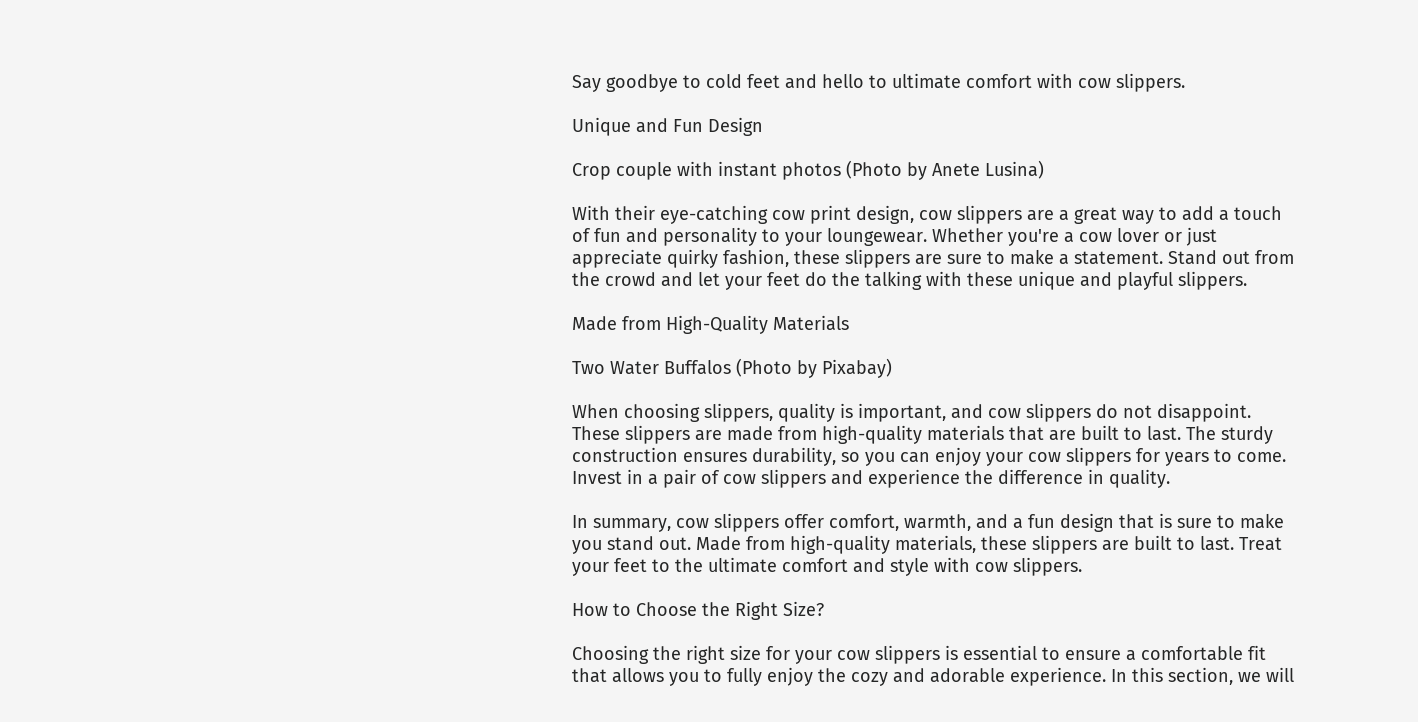Say goodbye to cold feet and hello to ultimate comfort with cow slippers.

Unique and Fun Design

Crop couple with instant photos (Photo by Anete Lusina)

With their eye-catching cow print design, cow slippers are a great way to add a touch of fun and personality to your loungewear. Whether you're a cow lover or just appreciate quirky fashion, these slippers are sure to make a statement. Stand out from the crowd and let your feet do the talking with these unique and playful slippers.

Made from High-Quality Materials

Two Water Buffalos (Photo by Pixabay)

When choosing slippers, quality is important, and cow slippers do not disappoint. These slippers are made from high-quality materials that are built to last. The sturdy construction ensures durability, so you can enjoy your cow slippers for years to come. Invest in a pair of cow slippers and experience the difference in quality.

In summary, cow slippers offer comfort, warmth, and a fun design that is sure to make you stand out. Made from high-quality materials, these slippers are built to last. Treat your feet to the ultimate comfort and style with cow slippers.

How to Choose the Right Size?

Choosing the right size for your cow slippers is essential to ensure a comfortable fit that allows you to fully enjoy the cozy and adorable experience. In this section, we will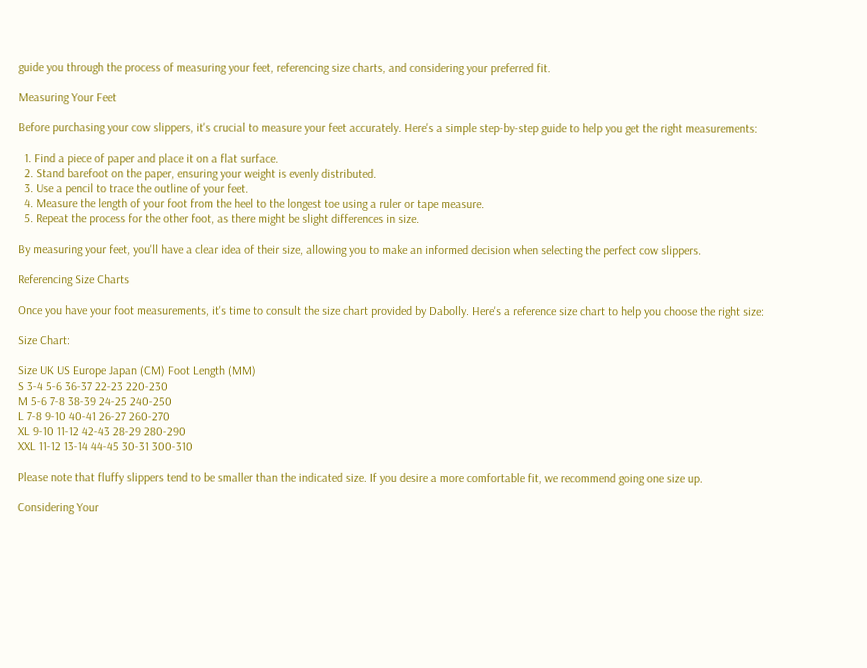guide you through the process of measuring your feet, referencing size charts, and considering your preferred fit.

Measuring Your Feet

Before purchasing your cow slippers, it's crucial to measure your feet accurately. Here's a simple step-by-step guide to help you get the right measurements:

  1. Find a piece of paper and place it on a flat surface.
  2. Stand barefoot on the paper, ensuring your weight is evenly distributed.
  3. Use a pencil to trace the outline of your feet.
  4. Measure the length of your foot from the heel to the longest toe using a ruler or tape measure.
  5. Repeat the process for the other foot, as there might be slight differences in size.

By measuring your feet, you'll have a clear idea of their size, allowing you to make an informed decision when selecting the perfect cow slippers.

Referencing Size Charts

Once you have your foot measurements, it's time to consult the size chart provided by Dabolly. Here's a reference size chart to help you choose the right size:

Size Chart:

Size UK US Europe Japan (CM) Foot Length (MM)
S 3-4 5-6 36-37 22-23 220-230
M 5-6 7-8 38-39 24-25 240-250
L 7-8 9-10 40-41 26-27 260-270
XL 9-10 11-12 42-43 28-29 280-290
XXL 11-12 13-14 44-45 30-31 300-310

Please note that fluffy slippers tend to be smaller than the indicated size. If you desire a more comfortable fit, we recommend going one size up.

Considering Your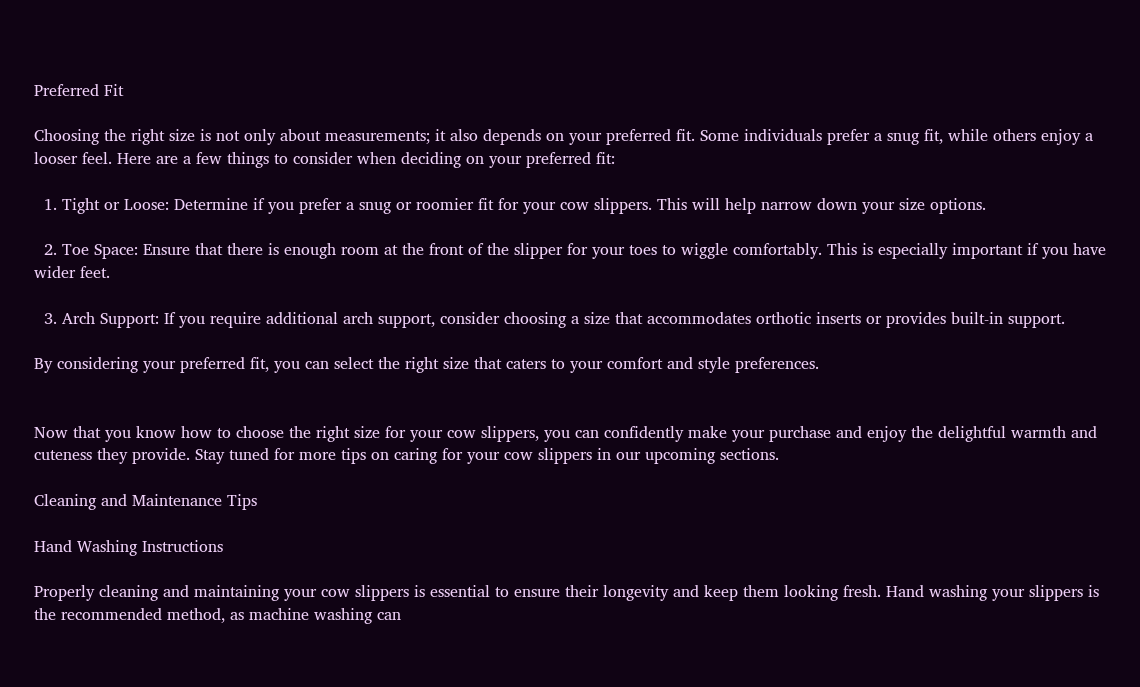Preferred Fit

Choosing the right size is not only about measurements; it also depends on your preferred fit. Some individuals prefer a snug fit, while others enjoy a looser feel. Here are a few things to consider when deciding on your preferred fit:

  1. Tight or Loose: Determine if you prefer a snug or roomier fit for your cow slippers. This will help narrow down your size options.

  2. Toe Space: Ensure that there is enough room at the front of the slipper for your toes to wiggle comfortably. This is especially important if you have wider feet.

  3. Arch Support: If you require additional arch support, consider choosing a size that accommodates orthotic inserts or provides built-in support.

By considering your preferred fit, you can select the right size that caters to your comfort and style preferences.


Now that you know how to choose the right size for your cow slippers, you can confidently make your purchase and enjoy the delightful warmth and cuteness they provide. Stay tuned for more tips on caring for your cow slippers in our upcoming sections.

Cleaning and Maintenance Tips

Hand Washing Instructions

Properly cleaning and maintaining your cow slippers is essential to ensure their longevity and keep them looking fresh. Hand washing your slippers is the recommended method, as machine washing can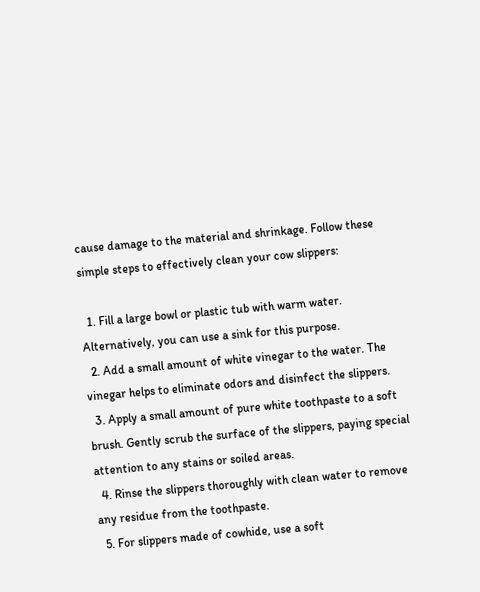cause damage to the material and shrinkage. Follow these simple steps to effectively clean your cow slippers:

  1. Fill a large bowl or plastic tub with warm water. Alternatively, you can use a sink for this purpose.
  2. Add a small amount of white vinegar to the water. The vinegar helps to eliminate odors and disinfect the slippers.
  3. Apply a small amount of pure white toothpaste to a soft brush. Gently scrub the surface of the slippers, paying special attention to any stains or soiled areas.
  4. Rinse the slippers thoroughly with clean water to remove any residue from the toothpaste.
  5. For slippers made of cowhide, use a soft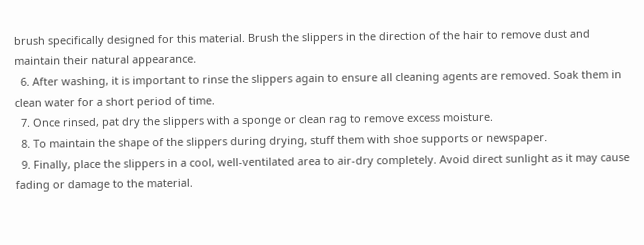brush specifically designed for this material. Brush the slippers in the direction of the hair to remove dust and maintain their natural appearance.
  6. After washing, it is important to rinse the slippers again to ensure all cleaning agents are removed. Soak them in clean water for a short period of time.
  7. Once rinsed, pat dry the slippers with a sponge or clean rag to remove excess moisture.
  8. To maintain the shape of the slippers during drying, stuff them with shoe supports or newspaper.
  9. Finally, place the slippers in a cool, well-ventilated area to air-dry completely. Avoid direct sunlight as it may cause fading or damage to the material.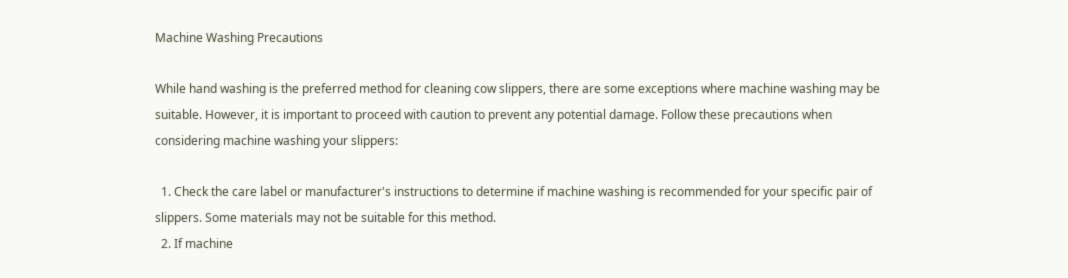Machine Washing Precautions

While hand washing is the preferred method for cleaning cow slippers, there are some exceptions where machine washing may be suitable. However, it is important to proceed with caution to prevent any potential damage. Follow these precautions when considering machine washing your slippers:

  1. Check the care label or manufacturer's instructions to determine if machine washing is recommended for your specific pair of slippers. Some materials may not be suitable for this method.
  2. If machine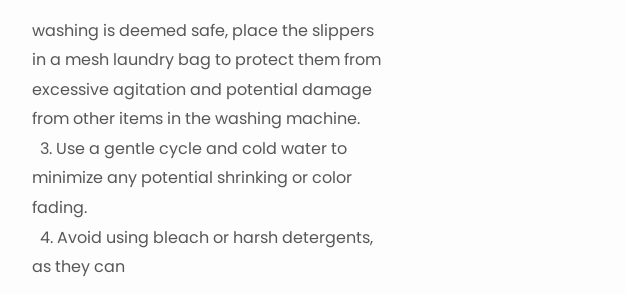washing is deemed safe, place the slippers in a mesh laundry bag to protect them from excessive agitation and potential damage from other items in the washing machine.
  3. Use a gentle cycle and cold water to minimize any potential shrinking or color fading.
  4. Avoid using bleach or harsh detergents, as they can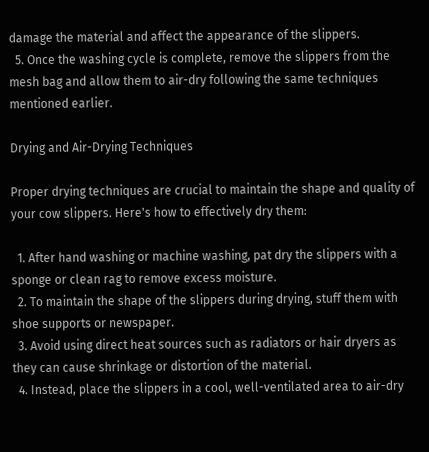damage the material and affect the appearance of the slippers.
  5. Once the washing cycle is complete, remove the slippers from the mesh bag and allow them to air-dry following the same techniques mentioned earlier.

Drying and Air-Drying Techniques

Proper drying techniques are crucial to maintain the shape and quality of your cow slippers. Here's how to effectively dry them:

  1. After hand washing or machine washing, pat dry the slippers with a sponge or clean rag to remove excess moisture.
  2. To maintain the shape of the slippers during drying, stuff them with shoe supports or newspaper.
  3. Avoid using direct heat sources such as radiators or hair dryers as they can cause shrinkage or distortion of the material.
  4. Instead, place the slippers in a cool, well-ventilated area to air-dry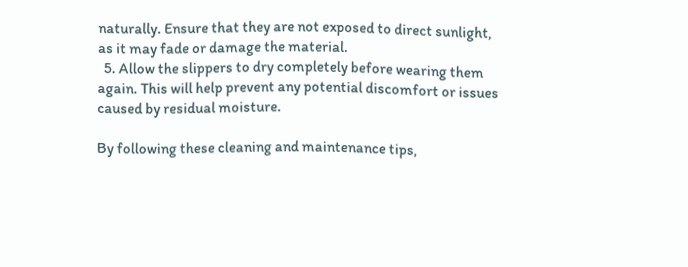naturally. Ensure that they are not exposed to direct sunlight, as it may fade or damage the material.
  5. Allow the slippers to dry completely before wearing them again. This will help prevent any potential discomfort or issues caused by residual moisture.

By following these cleaning and maintenance tips,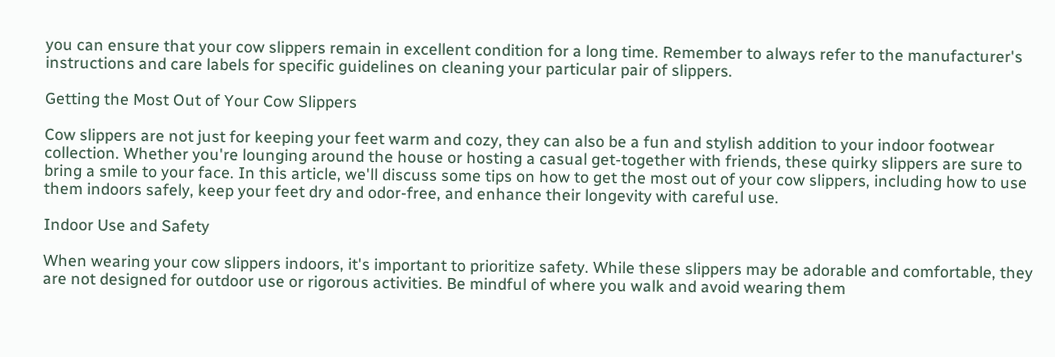you can ensure that your cow slippers remain in excellent condition for a long time. Remember to always refer to the manufacturer's instructions and care labels for specific guidelines on cleaning your particular pair of slippers.

Getting the Most Out of Your Cow Slippers

Cow slippers are not just for keeping your feet warm and cozy, they can also be a fun and stylish addition to your indoor footwear collection. Whether you're lounging around the house or hosting a casual get-together with friends, these quirky slippers are sure to bring a smile to your face. In this article, we'll discuss some tips on how to get the most out of your cow slippers, including how to use them indoors safely, keep your feet dry and odor-free, and enhance their longevity with careful use.

Indoor Use and Safety

When wearing your cow slippers indoors, it's important to prioritize safety. While these slippers may be adorable and comfortable, they are not designed for outdoor use or rigorous activities. Be mindful of where you walk and avoid wearing them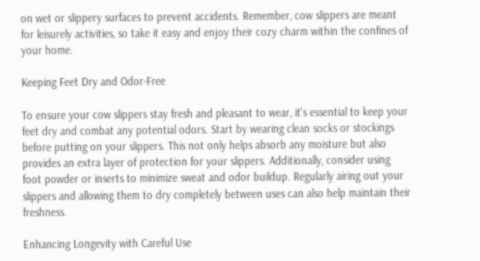on wet or slippery surfaces to prevent accidents. Remember, cow slippers are meant for leisurely activities, so take it easy and enjoy their cozy charm within the confines of your home.

Keeping Feet Dry and Odor-Free

To ensure your cow slippers stay fresh and pleasant to wear, it's essential to keep your feet dry and combat any potential odors. Start by wearing clean socks or stockings before putting on your slippers. This not only helps absorb any moisture but also provides an extra layer of protection for your slippers. Additionally, consider using foot powder or inserts to minimize sweat and odor buildup. Regularly airing out your slippers and allowing them to dry completely between uses can also help maintain their freshness.

Enhancing Longevity with Careful Use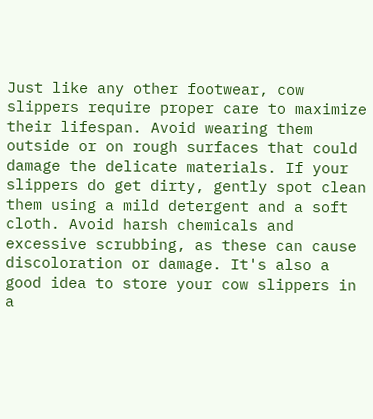Just like any other footwear, cow slippers require proper care to maximize their lifespan. Avoid wearing them outside or on rough surfaces that could damage the delicate materials. If your slippers do get dirty, gently spot clean them using a mild detergent and a soft cloth. Avoid harsh chemicals and excessive scrubbing, as these can cause discoloration or damage. It's also a good idea to store your cow slippers in a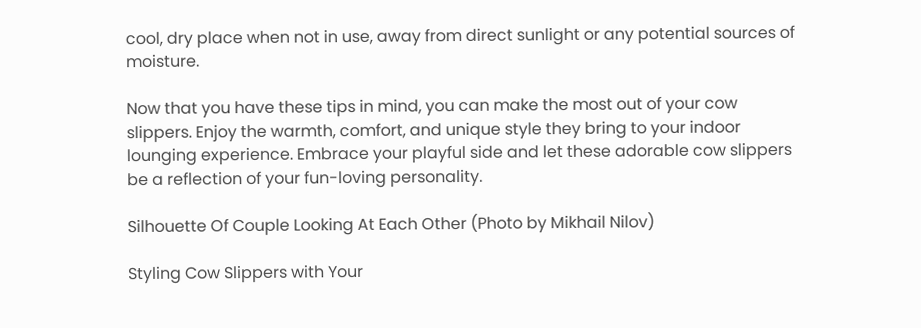cool, dry place when not in use, away from direct sunlight or any potential sources of moisture.

Now that you have these tips in mind, you can make the most out of your cow slippers. Enjoy the warmth, comfort, and unique style they bring to your indoor lounging experience. Embrace your playful side and let these adorable cow slippers be a reflection of your fun-loving personality.

Silhouette Of Couple Looking At Each Other (Photo by Mikhail Nilov)

Styling Cow Slippers with Your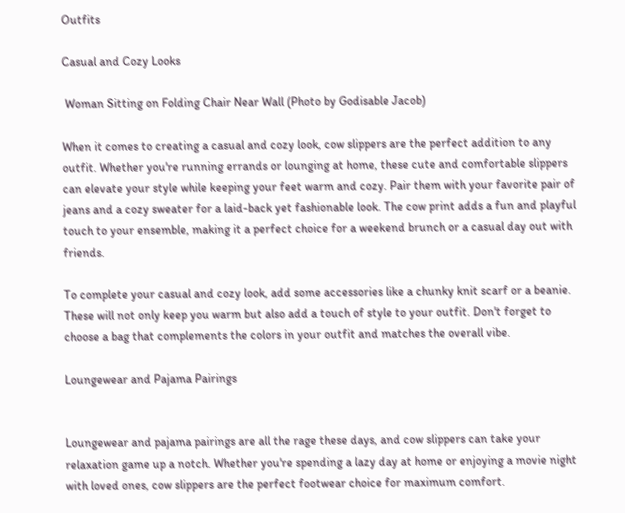Outfits

Casual and Cozy Looks

 Woman Sitting on Folding Chair Near Wall (Photo by Godisable Jacob)

When it comes to creating a casual and cozy look, cow slippers are the perfect addition to any outfit. Whether you're running errands or lounging at home, these cute and comfortable slippers can elevate your style while keeping your feet warm and cozy. Pair them with your favorite pair of jeans and a cozy sweater for a laid-back yet fashionable look. The cow print adds a fun and playful touch to your ensemble, making it a perfect choice for a weekend brunch or a casual day out with friends.

To complete your casual and cozy look, add some accessories like a chunky knit scarf or a beanie. These will not only keep you warm but also add a touch of style to your outfit. Don't forget to choose a bag that complements the colors in your outfit and matches the overall vibe.

Loungewear and Pajama Pairings


Loungewear and pajama pairings are all the rage these days, and cow slippers can take your relaxation game up a notch. Whether you're spending a lazy day at home or enjoying a movie night with loved ones, cow slippers are the perfect footwear choice for maximum comfort.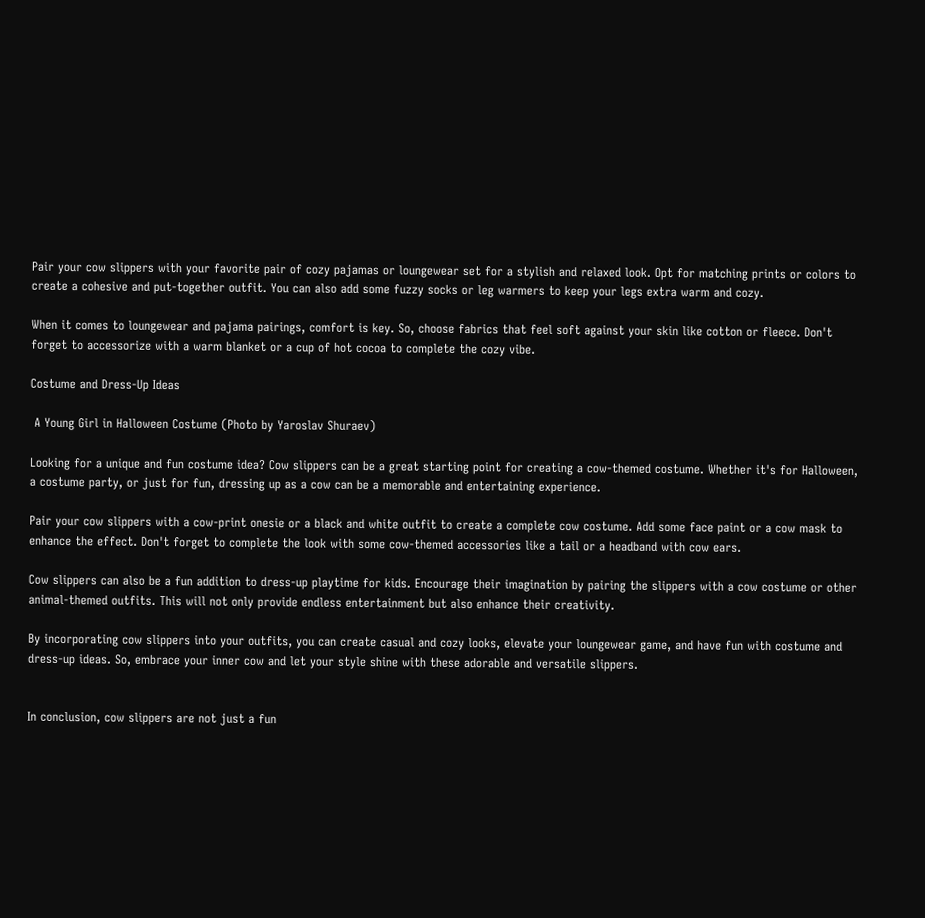Pair your cow slippers with your favorite pair of cozy pajamas or loungewear set for a stylish and relaxed look. Opt for matching prints or colors to create a cohesive and put-together outfit. You can also add some fuzzy socks or leg warmers to keep your legs extra warm and cozy.

When it comes to loungewear and pajama pairings, comfort is key. So, choose fabrics that feel soft against your skin like cotton or fleece. Don't forget to accessorize with a warm blanket or a cup of hot cocoa to complete the cozy vibe.

Costume and Dress-Up Ideas

 A Young Girl in Halloween Costume (Photo by Yaroslav Shuraev)

Looking for a unique and fun costume idea? Cow slippers can be a great starting point for creating a cow-themed costume. Whether it's for Halloween, a costume party, or just for fun, dressing up as a cow can be a memorable and entertaining experience.

Pair your cow slippers with a cow-print onesie or a black and white outfit to create a complete cow costume. Add some face paint or a cow mask to enhance the effect. Don't forget to complete the look with some cow-themed accessories like a tail or a headband with cow ears.

Cow slippers can also be a fun addition to dress-up playtime for kids. Encourage their imagination by pairing the slippers with a cow costume or other animal-themed outfits. This will not only provide endless entertainment but also enhance their creativity.

By incorporating cow slippers into your outfits, you can create casual and cozy looks, elevate your loungewear game, and have fun with costume and dress-up ideas. So, embrace your inner cow and let your style shine with these adorable and versatile slippers.


In conclusion, cow slippers are not just a fun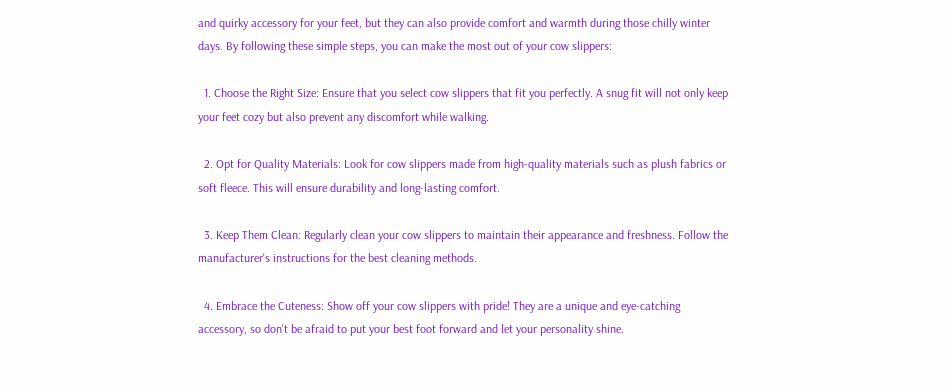and quirky accessory for your feet, but they can also provide comfort and warmth during those chilly winter days. By following these simple steps, you can make the most out of your cow slippers:

  1. Choose the Right Size: Ensure that you select cow slippers that fit you perfectly. A snug fit will not only keep your feet cozy but also prevent any discomfort while walking.

  2. Opt for Quality Materials: Look for cow slippers made from high-quality materials such as plush fabrics or soft fleece. This will ensure durability and long-lasting comfort.

  3. Keep Them Clean: Regularly clean your cow slippers to maintain their appearance and freshness. Follow the manufacturer's instructions for the best cleaning methods.

  4. Embrace the Cuteness: Show off your cow slippers with pride! They are a unique and eye-catching accessory, so don't be afraid to put your best foot forward and let your personality shine.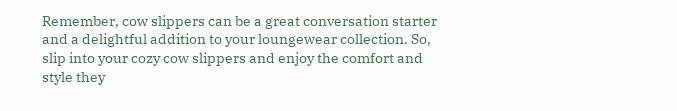Remember, cow slippers can be a great conversation starter and a delightful addition to your loungewear collection. So, slip into your cozy cow slippers and enjoy the comfort and style they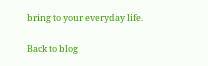bring to your everyday life.

Back to blog